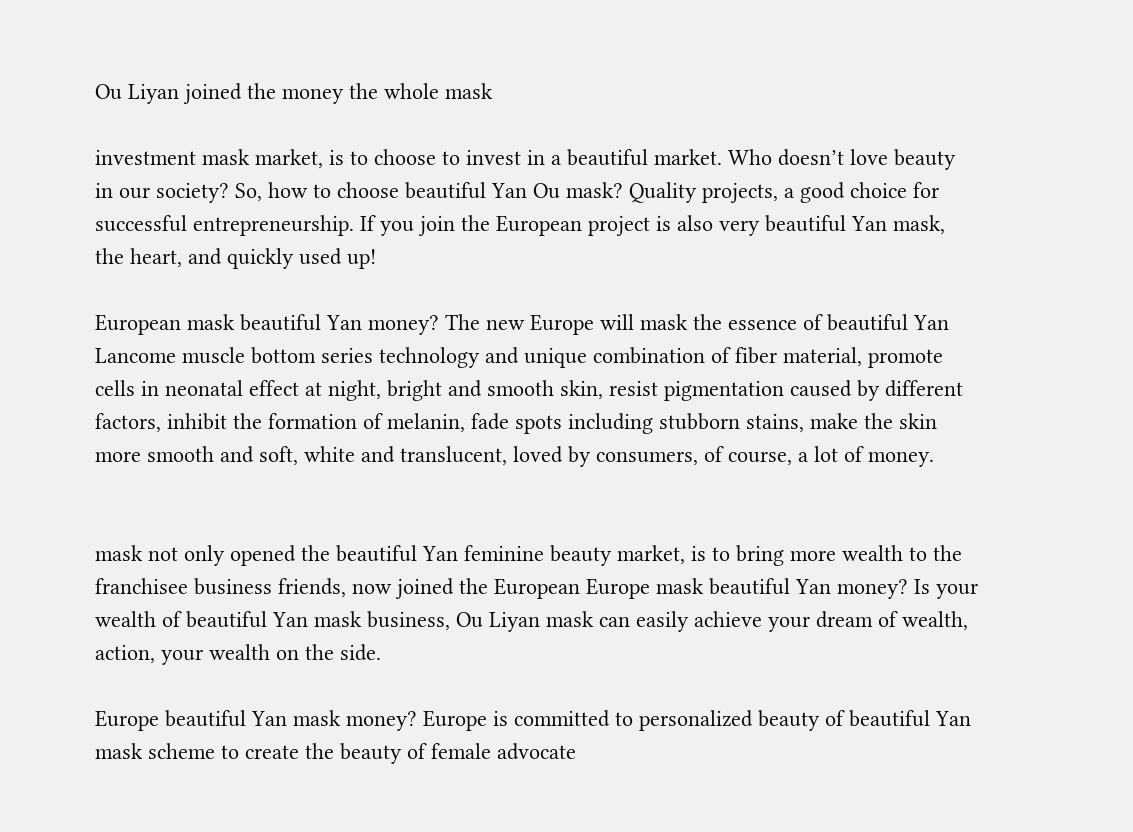Ou Liyan joined the money the whole mask

investment mask market, is to choose to invest in a beautiful market. Who doesn’t love beauty in our society? So, how to choose beautiful Yan Ou mask? Quality projects, a good choice for successful entrepreneurship. If you join the European project is also very beautiful Yan mask, the heart, and quickly used up!

European mask beautiful Yan money? The new Europe will mask the essence of beautiful Yan Lancome muscle bottom series technology and unique combination of fiber material, promote cells in neonatal effect at night, bright and smooth skin, resist pigmentation caused by different factors, inhibit the formation of melanin, fade spots including stubborn stains, make the skin more smooth and soft, white and translucent, loved by consumers, of course, a lot of money.


mask not only opened the beautiful Yan feminine beauty market, is to bring more wealth to the franchisee business friends, now joined the European Europe mask beautiful Yan money? Is your wealth of beautiful Yan mask business, Ou Liyan mask can easily achieve your dream of wealth, action, your wealth on the side.

Europe beautiful Yan mask money? Europe is committed to personalized beauty of beautiful Yan mask scheme to create the beauty of female advocate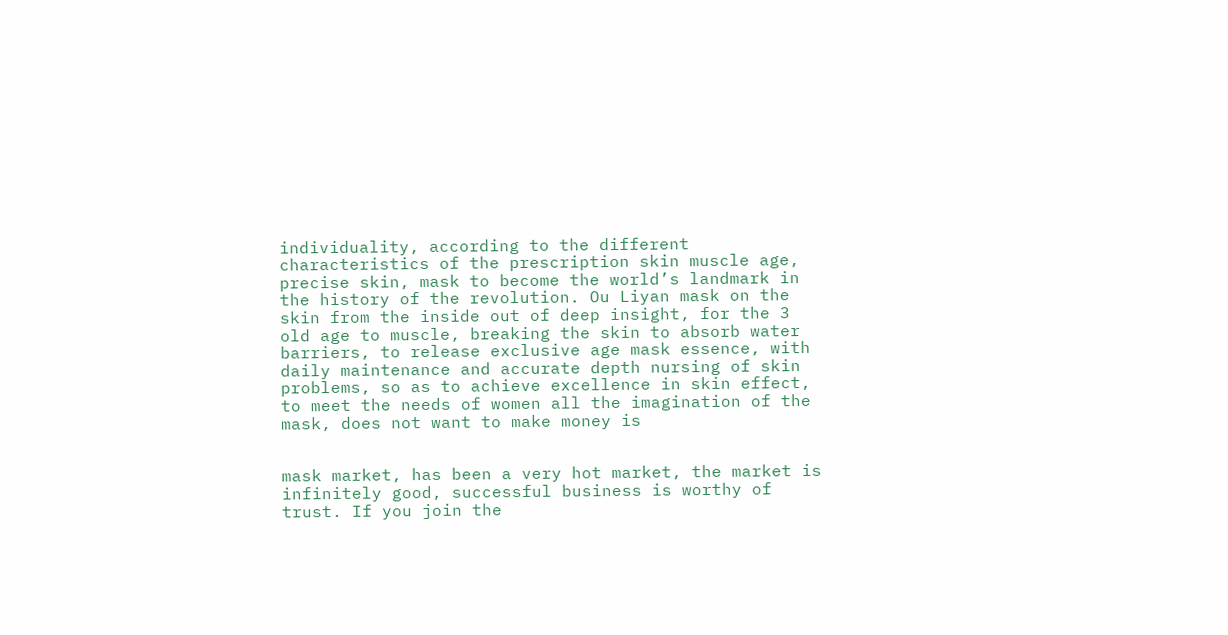individuality, according to the different characteristics of the prescription skin muscle age, precise skin, mask to become the world’s landmark in the history of the revolution. Ou Liyan mask on the skin from the inside out of deep insight, for the 3 old age to muscle, breaking the skin to absorb water barriers, to release exclusive age mask essence, with daily maintenance and accurate depth nursing of skin problems, so as to achieve excellence in skin effect, to meet the needs of women all the imagination of the mask, does not want to make money is


mask market, has been a very hot market, the market is infinitely good, successful business is worthy of trust. If you join the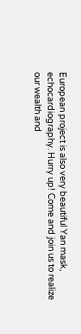European project is also very beautiful Yan mask, echocardiography. Hurry up! Come and join us to realize our wealth and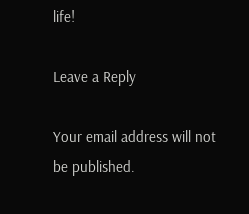life!

Leave a Reply

Your email address will not be published.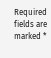Required fields are marked *